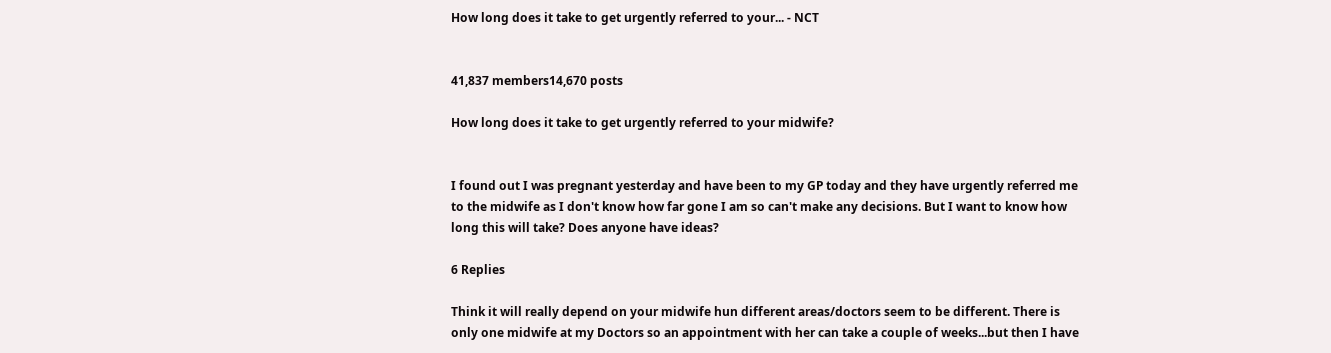How long does it take to get urgently referred to your... - NCT


41,837 members14,670 posts

How long does it take to get urgently referred to your midwife?


I found out I was pregnant yesterday and have been to my GP today and they have urgently referred me to the midwife as I don't know how far gone I am so can't make any decisions. But I want to know how long this will take? Does anyone have ideas?

6 Replies

Think it will really depend on your midwife hun different areas/doctors seem to be different. There is only one midwife at my Doctors so an appointment with her can take a couple of weeks...but then I have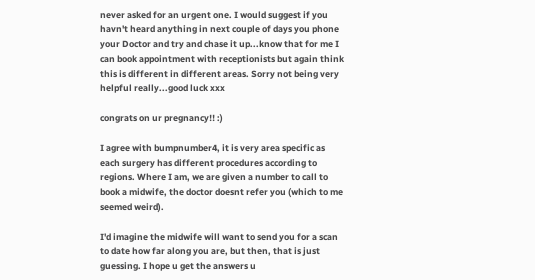never asked for an urgent one. I would suggest if you havn't heard anything in next couple of days you phone your Doctor and try and chase it up...know that for me I can book appointment with receptionists but again think this is different in different areas. Sorry not being very helpful really...good luck xxx

congrats on ur pregnancy!! :)

I agree with bumpnumber4, it is very area specific as each surgery has different procedures according to regions. Where I am, we are given a number to call to book a midwife, the doctor doesnt refer you (which to me seemed weird).

I'd imagine the midwife will want to send you for a scan to date how far along you are, but then, that is just guessing. I hope u get the answers u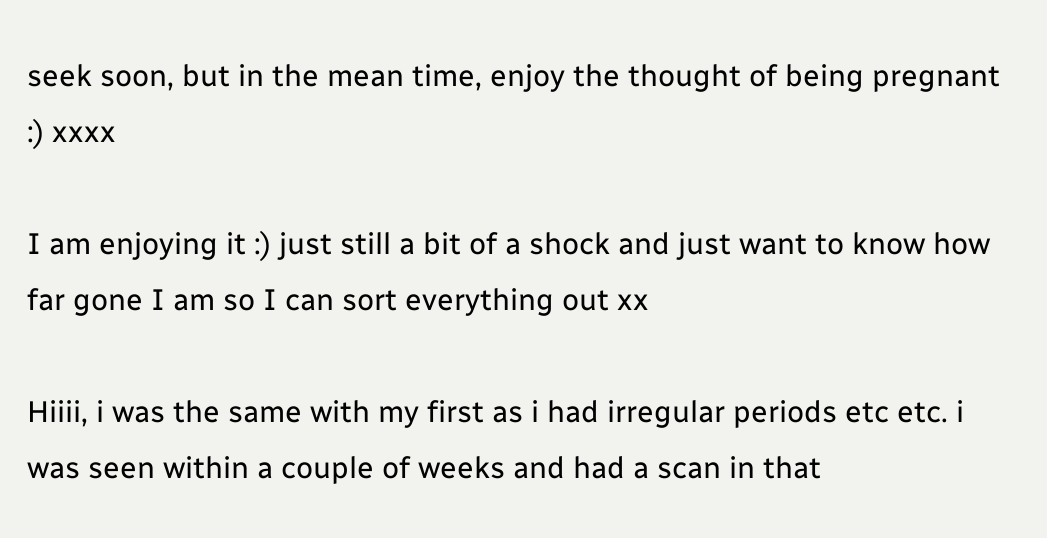seek soon, but in the mean time, enjoy the thought of being pregnant :) xxxx

I am enjoying it :) just still a bit of a shock and just want to know how far gone I am so I can sort everything out xx

Hiiii, i was the same with my first as i had irregular periods etc etc. i was seen within a couple of weeks and had a scan in that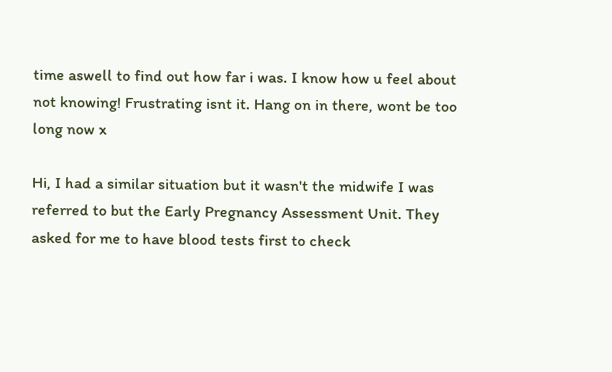time aswell to find out how far i was. I know how u feel about not knowing! Frustrating isnt it. Hang on in there, wont be too long now x

Hi, I had a similar situation but it wasn't the midwife I was referred to but the Early Pregnancy Assessment Unit. They asked for me to have blood tests first to check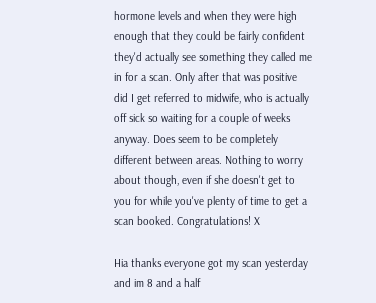hormone levels and when they were high enough that they could be fairly confident they'd actually see something they called me in for a scan. Only after that was positive did I get referred to midwife, who is actually off sick so waiting for a couple of weeks anyway. Does seem to be completely different between areas. Nothing to worry about though, even if she doesn't get to you for while you've plenty of time to get a scan booked. Congratulations! X

Hia thanks everyone got my scan yesterday and im 8 and a half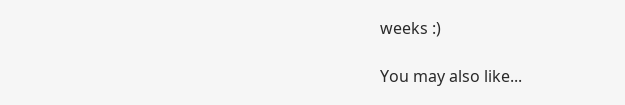weeks :)

You may also like...